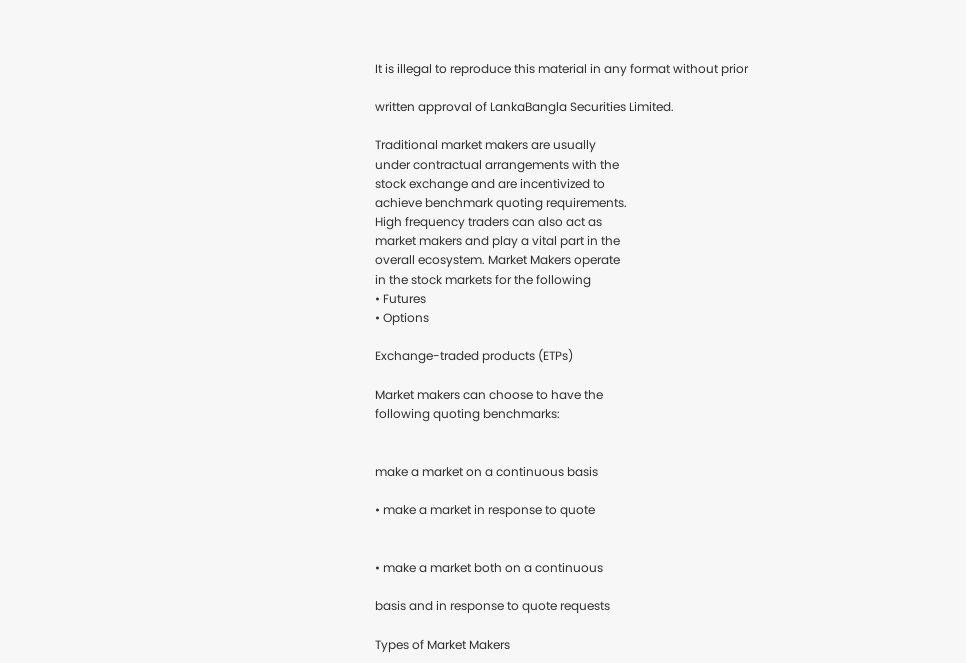It is illegal to reproduce this material in any format without prior

written approval of LankaBangla Securities Limited.

Traditional market makers are usually
under contractual arrangements with the
stock exchange and are incentivized to
achieve benchmark quoting requirements.
High frequency traders can also act as
market makers and play a vital part in the
overall ecosystem. Market Makers operate
in the stock markets for the following
• Futures
• Options

Exchange-traded products (ETPs)

Market makers can choose to have the
following quoting benchmarks:


make a market on a continuous basis

• make a market in response to quote


• make a market both on a continuous

basis and in response to quote requests

Types of Market Makers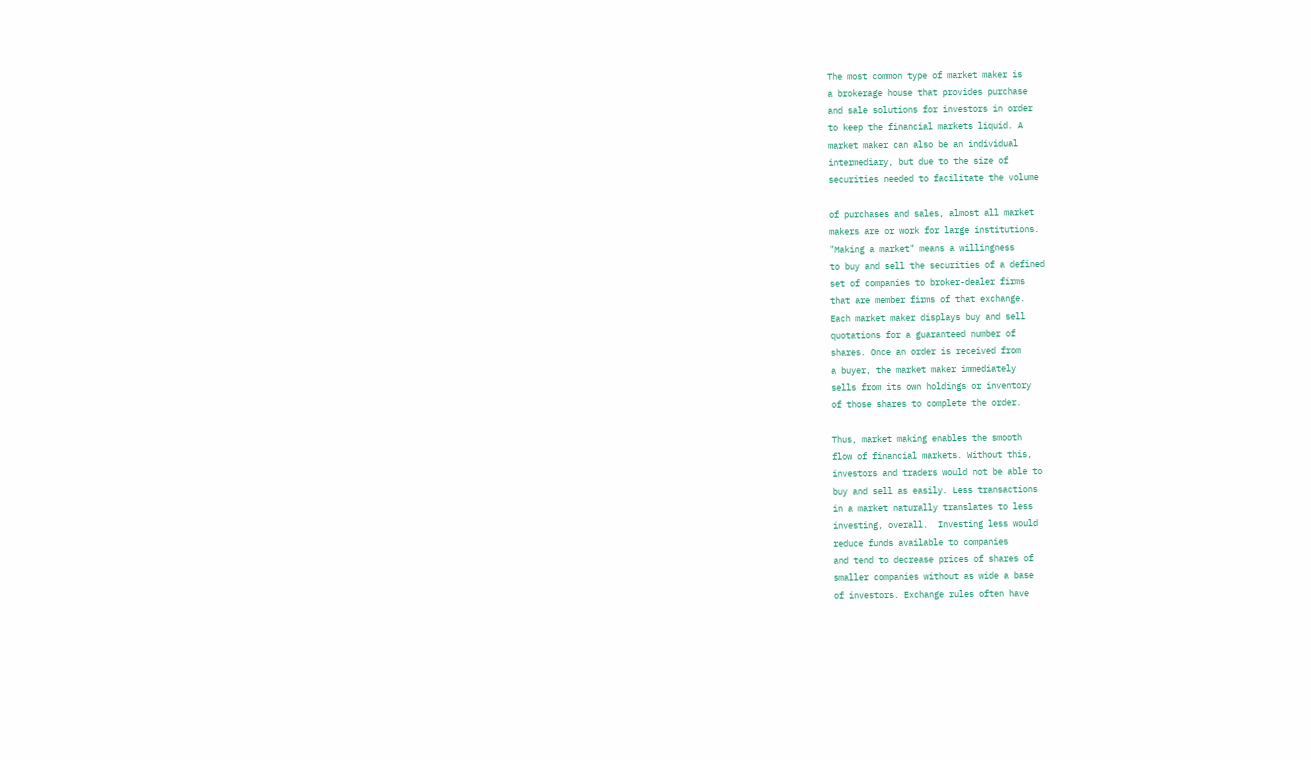The most common type of market maker is
a brokerage house that provides purchase
and sale solutions for investors in order
to keep the financial markets liquid. A
market maker can also be an individual
intermediary, but due to the size of
securities needed to facilitate the volume

of purchases and sales, almost all market
makers are or work for large institutions.
"Making a market" means a willingness
to buy and sell the securities of a defined
set of companies to broker-dealer firms
that are member firms of that exchange.
Each market maker displays buy and sell
quotations for a guaranteed number of
shares. Once an order is received from
a buyer, the market maker immediately
sells from its own holdings or inventory
of those shares to complete the order.

Thus, market making enables the smooth
flow of financial markets. Without this,
investors and traders would not be able to
buy and sell as easily. Less transactions
in a market naturally translates to less
investing, overall.  Investing less would
reduce funds available to companies
and tend to decrease prices of shares of
smaller companies without as wide a base
of investors. Exchange rules often have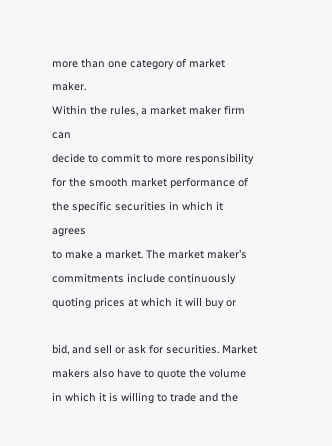more than one category of market maker.
Within the rules, a market maker firm can
decide to commit to more responsibility
for the smooth market performance of
the specific securities in which it agrees
to make a market. The market maker’s
commitments include continuously
quoting prices at which it will buy or

bid, and sell or ask for securities. Market
makers also have to quote the volume
in which it is willing to trade and the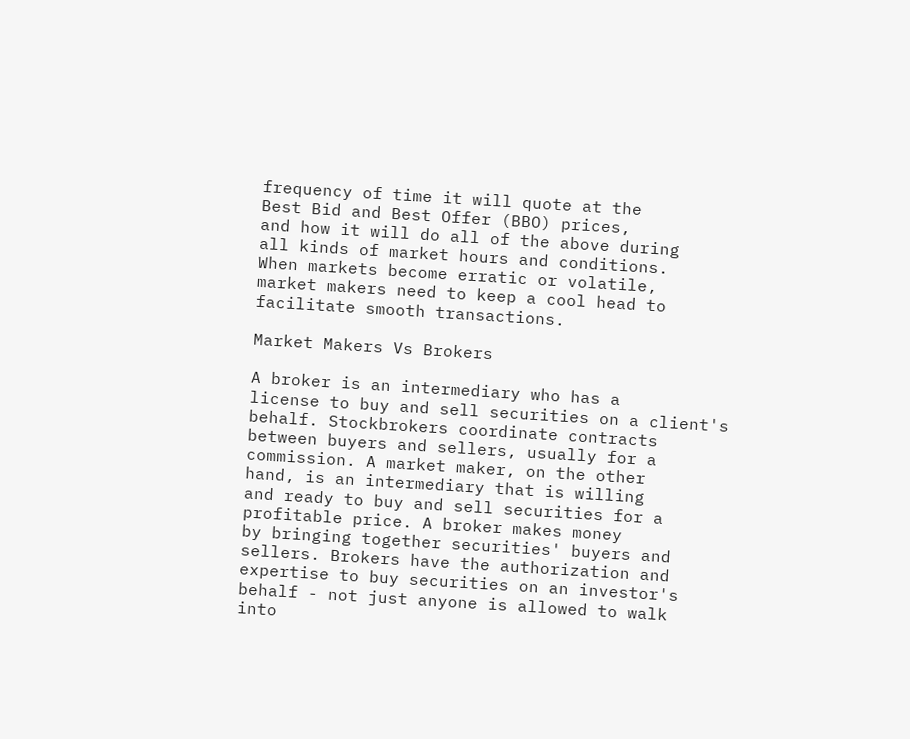frequency of time it will quote at the
Best Bid and Best Offer (BBO) prices,
and how it will do all of the above during
all kinds of market hours and conditions.
When markets become erratic or volatile,
market makers need to keep a cool head to
facilitate smooth transactions.

Market Makers Vs Brokers

A broker is an intermediary who has a
license to buy and sell securities on a client's
behalf. Stockbrokers coordinate contracts
between buyers and sellers, usually for a
commission. A market maker, on the other
hand, is an intermediary that is willing
and ready to buy and sell securities for a
profitable price. A broker makes money
by bringing together securities' buyers and
sellers. Brokers have the authorization and
expertise to buy securities on an investor's
behalf - not just anyone is allowed to walk
into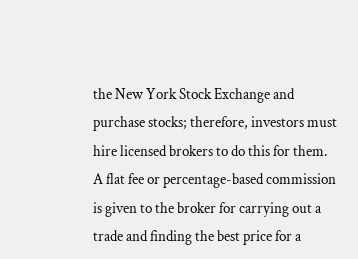the New York Stock Exchange and
purchase stocks; therefore, investors must
hire licensed brokers to do this for them.
A flat fee or percentage-based commission
is given to the broker for carrying out a
trade and finding the best price for a